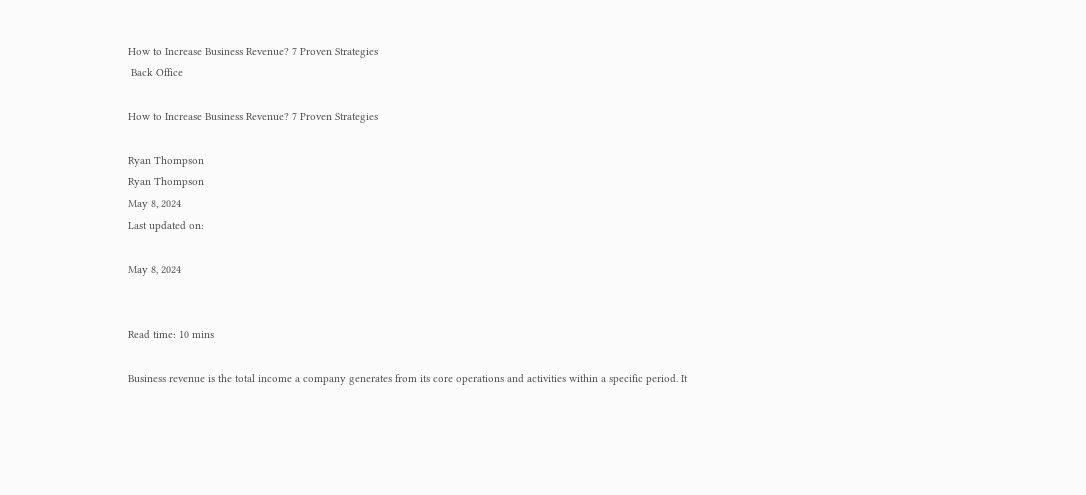How to Increase Business Revenue? 7 Proven Strategies
 Back Office

How to Increase Business Revenue? 7 Proven Strategies

Ryan Thompson
Ryan Thompson
May 8, 2024
Last updated on:

May 8, 2024


Read time: 10 mins

Business revenue is the total income a company generates from its core operations and activities within a specific period. It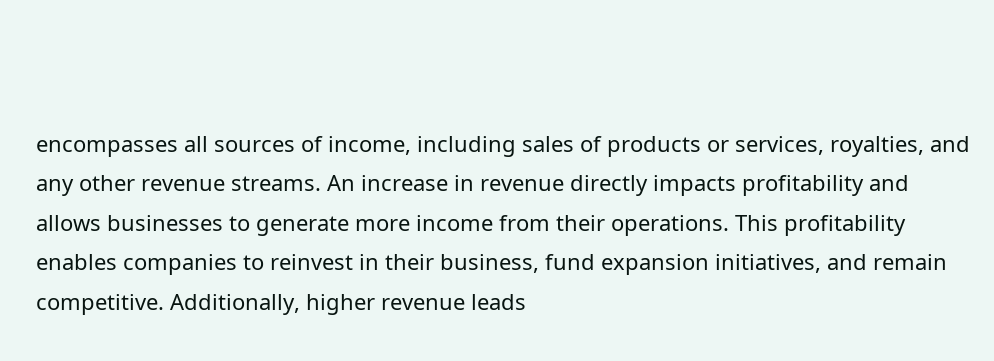encompasses all sources of income, including sales of products or services, royalties, and any other revenue streams. An increase in revenue directly impacts profitability and allows businesses to generate more income from their operations. This profitability enables companies to reinvest in their business, fund expansion initiatives, and remain competitive. Additionally, higher revenue leads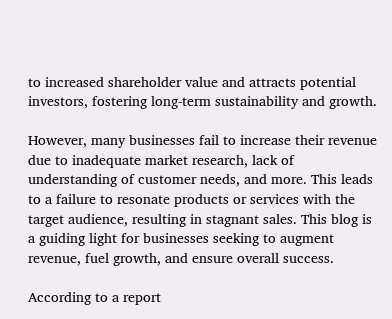to increased shareholder value and attracts potential investors, fostering long-term sustainability and growth.

However, many businesses fail to increase their revenue due to inadequate market research, lack of understanding of customer needs, and more. This leads to a failure to resonate products or services with the target audience, resulting in stagnant sales. This blog is a guiding light for businesses seeking to augment revenue, fuel growth, and ensure overall success.

According to a report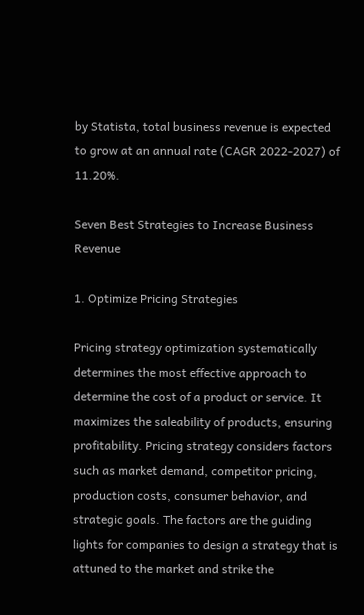by Statista, total business revenue is expected to grow at an annual rate (CAGR 2022-2027) of 11.20%.

Seven Best Strategies to Increase Business Revenue

1. Optimize Pricing Strategies

Pricing strategy optimization systematically determines the most effective approach to determine the cost of a product or service. It maximizes the saleability of products, ensuring profitability. Pricing strategy considers factors such as market demand, competitor pricing, production costs, consumer behavior, and strategic goals. The factors are the guiding lights for companies to design a strategy that is attuned to the market and strike the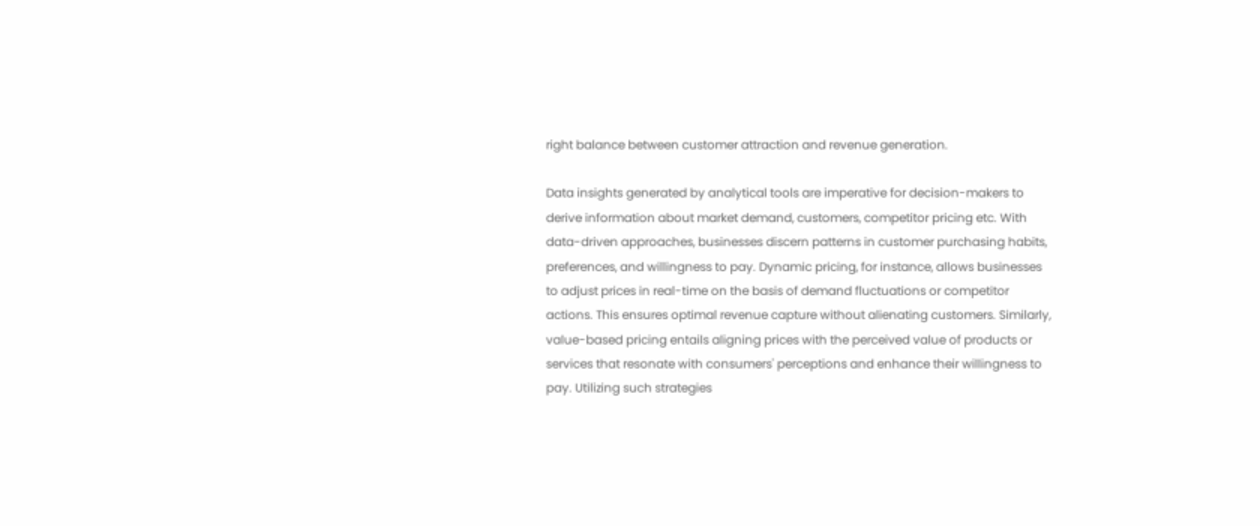right balance between customer attraction and revenue generation.

Data insights generated by analytical tools are imperative for decision-makers to derive information about market demand, customers, competitor pricing etc. With data-driven approaches, businesses discern patterns in customer purchasing habits, preferences, and willingness to pay. Dynamic pricing, for instance, allows businesses to adjust prices in real-time on the basis of demand fluctuations or competitor actions. This ensures optimal revenue capture without alienating customers. Similarly, value-based pricing entails aligning prices with the perceived value of products or services that resonate with consumers' perceptions and enhance their willingness to pay. Utilizing such strategies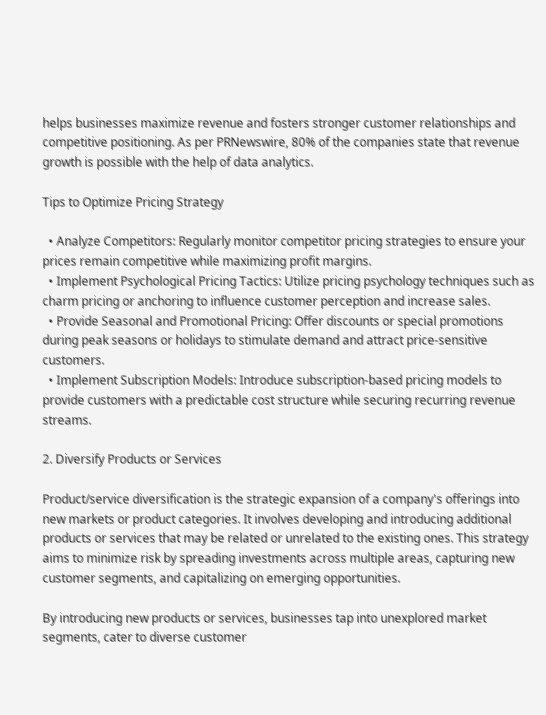helps businesses maximize revenue and fosters stronger customer relationships and competitive positioning. As per PRNewswire, 80% of the companies state that revenue growth is possible with the help of data analytics.

Tips to Optimize Pricing Strategy

  • Analyze Competitors: Regularly monitor competitor pricing strategies to ensure your prices remain competitive while maximizing profit margins.
  • Implement Psychological Pricing Tactics: Utilize pricing psychology techniques such as charm pricing or anchoring to influence customer perception and increase sales.
  • Provide Seasonal and Promotional Pricing: Offer discounts or special promotions during peak seasons or holidays to stimulate demand and attract price-sensitive customers.
  • Implement Subscription Models: Introduce subscription-based pricing models to provide customers with a predictable cost structure while securing recurring revenue streams.

2. Diversify Products or Services

Product/service diversification is the strategic expansion of a company's offerings into new markets or product categories. It involves developing and introducing additional products or services that may be related or unrelated to the existing ones. This strategy aims to minimize risk by spreading investments across multiple areas, capturing new customer segments, and capitalizing on emerging opportunities.

By introducing new products or services, businesses tap into unexplored market segments, cater to diverse customer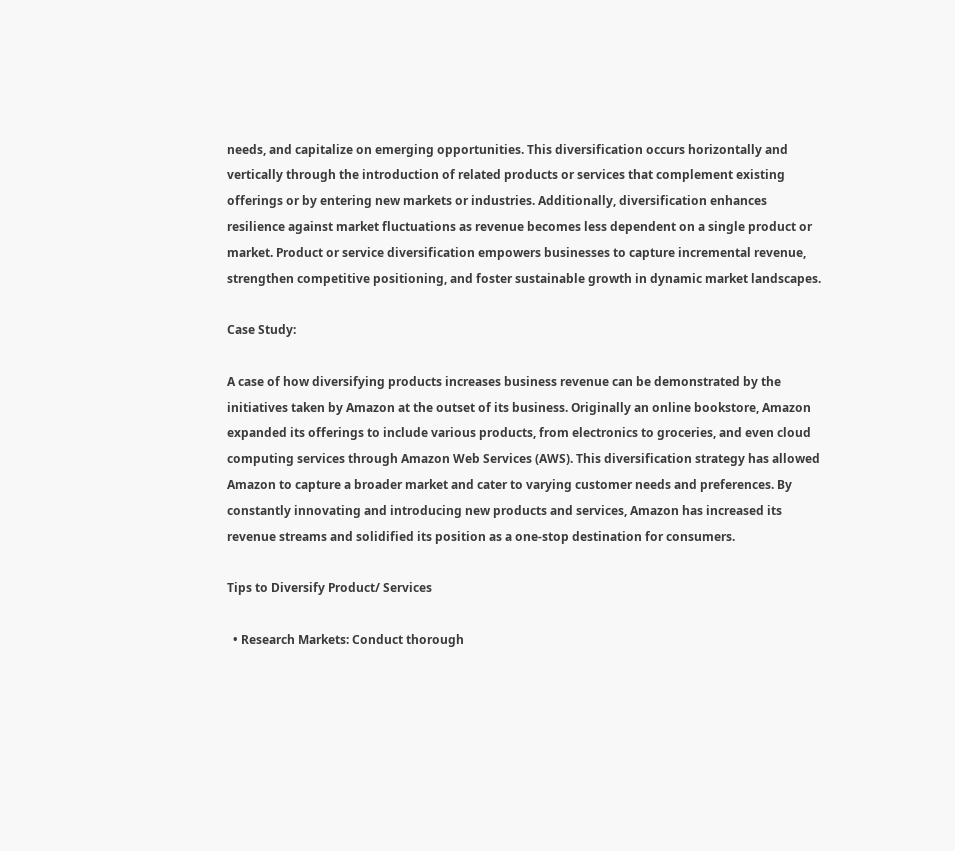needs, and capitalize on emerging opportunities. This diversification occurs horizontally and vertically through the introduction of related products or services that complement existing offerings or by entering new markets or industries. Additionally, diversification enhances resilience against market fluctuations as revenue becomes less dependent on a single product or market. Product or service diversification empowers businesses to capture incremental revenue, strengthen competitive positioning, and foster sustainable growth in dynamic market landscapes.

Case Study:

A case of how diversifying products increases business revenue can be demonstrated by the initiatives taken by Amazon at the outset of its business. Originally an online bookstore, Amazon expanded its offerings to include various products, from electronics to groceries, and even cloud computing services through Amazon Web Services (AWS). This diversification strategy has allowed Amazon to capture a broader market and cater to varying customer needs and preferences. By constantly innovating and introducing new products and services, Amazon has increased its revenue streams and solidified its position as a one-stop destination for consumers.

Tips to Diversify Product/ Services

  • Research Markets: Conduct thorough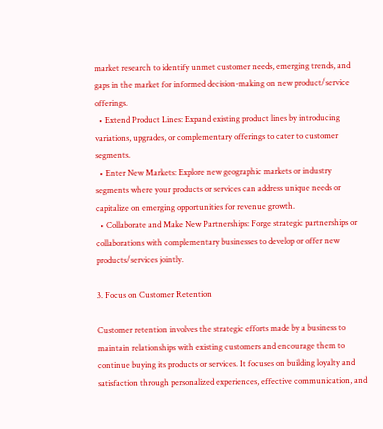market research to identify unmet customer needs, emerging trends, and gaps in the market for informed decision-making on new product/service offerings.
  • Extend Product Lines: Expand existing product lines by introducing variations, upgrades, or complementary offerings to cater to customer segments.
  • Enter New Markets: Explore new geographic markets or industry segments where your products or services can address unique needs or capitalize on emerging opportunities for revenue growth.
  • Collaborate and Make New Partnerships: Forge strategic partnerships or collaborations with complementary businesses to develop or offer new products/services jointly.

3. Focus on Customer Retention

Customer retention involves the strategic efforts made by a business to maintain relationships with existing customers and encourage them to continue buying its products or services. It focuses on building loyalty and satisfaction through personalized experiences, effective communication, and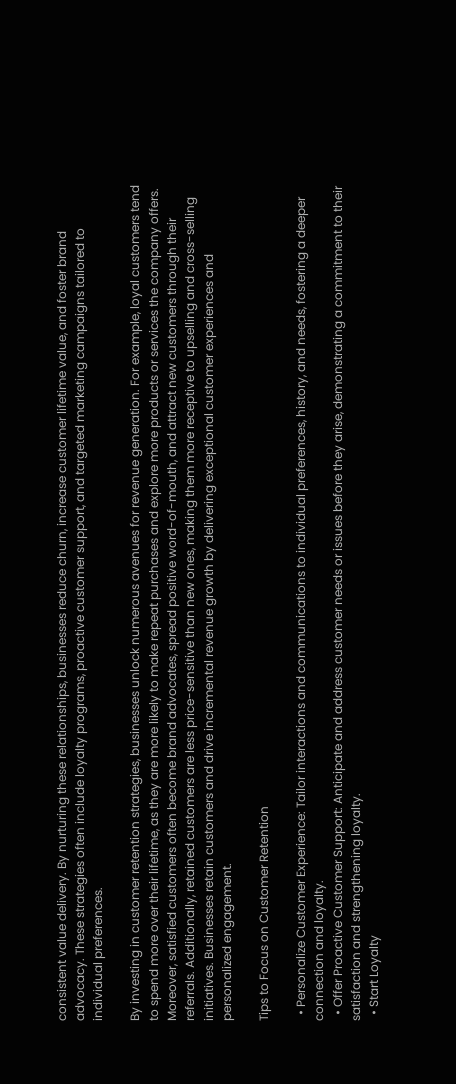consistent value delivery. By nurturing these relationships, businesses reduce churn, increase customer lifetime value, and foster brand advocacy. These strategies often include loyalty programs, proactive customer support, and targeted marketing campaigns tailored to individual preferences.

By investing in customer retention strategies, businesses unlock numerous avenues for revenue generation. For example, loyal customers tend to spend more over their lifetime, as they are more likely to make repeat purchases and explore more products or services the company offers. Moreover, satisfied customers often become brand advocates, spread positive word-of-mouth, and attract new customers through their referrals. Additionally, retained customers are less price-sensitive than new ones, making them more receptive to upselling and cross-selling initiatives. Businesses retain customers and drive incremental revenue growth by delivering exceptional customer experiences and personalized engagement.

Tips to Focus on Customer Retention

  • Personalize Customer Experience: Tailor interactions and communications to individual preferences, history, and needs, fostering a deeper connection and loyalty.
  • Offer Proactive Customer Support: Anticipate and address customer needs or issues before they arise, demonstrating a commitment to their satisfaction and strengthening loyalty.
  • Start Loyalty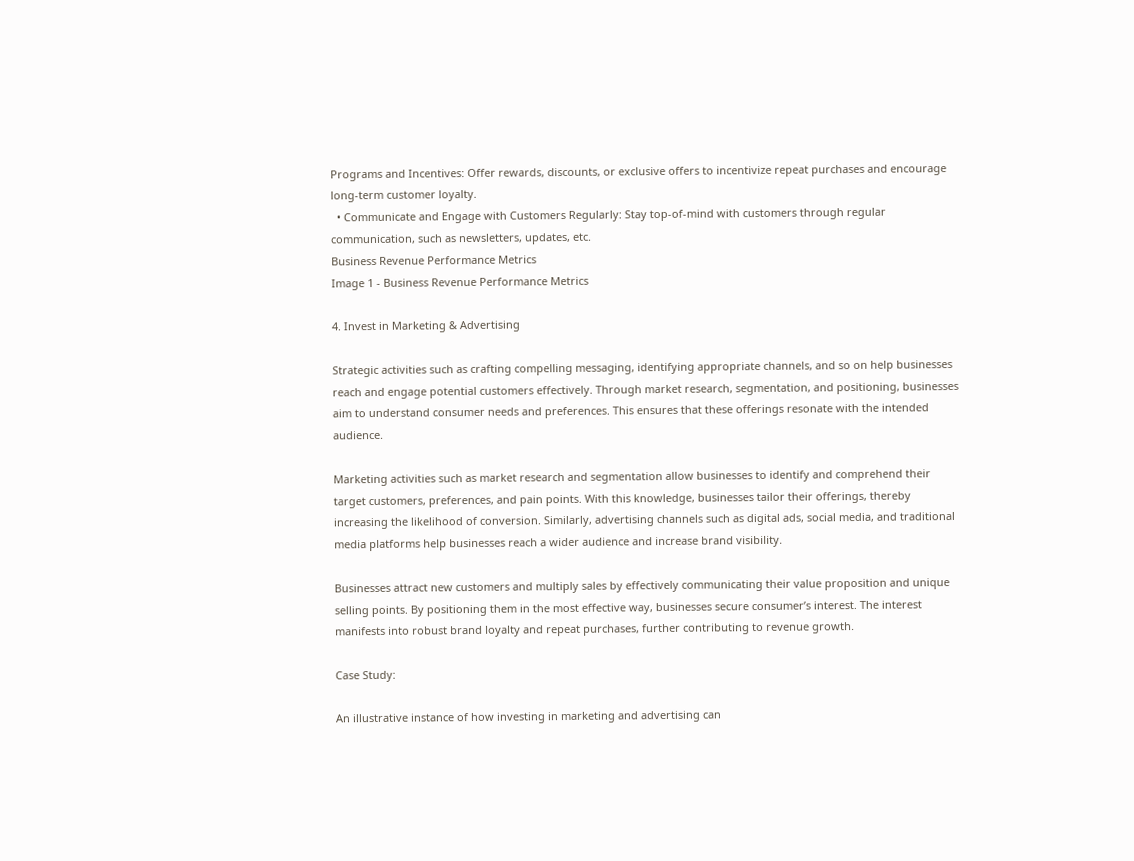Programs and Incentives: Offer rewards, discounts, or exclusive offers to incentivize repeat purchases and encourage long-term customer loyalty.
  • Communicate and Engage with Customers Regularly: Stay top-of-mind with customers through regular communication, such as newsletters, updates, etc.
Business Revenue Performance Metrics
Image 1 - Business Revenue Performance Metrics

4. Invest in Marketing & Advertising

Strategic activities such as crafting compelling messaging, identifying appropriate channels, and so on help businesses reach and engage potential customers effectively. Through market research, segmentation, and positioning, businesses aim to understand consumer needs and preferences. This ensures that these offerings resonate with the intended audience.

Marketing activities such as market research and segmentation allow businesses to identify and comprehend their target customers, preferences, and pain points. With this knowledge, businesses tailor their offerings, thereby increasing the likelihood of conversion. Similarly, advertising channels such as digital ads, social media, and traditional media platforms help businesses reach a wider audience and increase brand visibility.

Businesses attract new customers and multiply sales by effectively communicating their value proposition and unique selling points. By positioning them in the most effective way, businesses secure consumer’s interest. The interest manifests into robust brand loyalty and repeat purchases, further contributing to revenue growth.

Case Study:

An illustrative instance of how investing in marketing and advertising can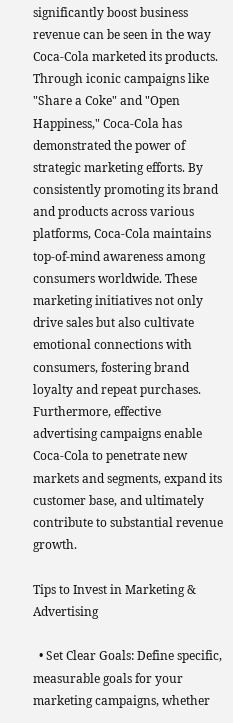significantly boost business revenue can be seen in the way  Coca-Cola marketed its products. Through iconic campaigns like "Share a Coke" and "Open Happiness," Coca-Cola has demonstrated the power of strategic marketing efforts. By consistently promoting its brand and products across various platforms, Coca-Cola maintains top-of-mind awareness among consumers worldwide. These marketing initiatives not only drive sales but also cultivate emotional connections with consumers, fostering brand loyalty and repeat purchases. Furthermore, effective advertising campaigns enable Coca-Cola to penetrate new markets and segments, expand its customer base, and ultimately contribute to substantial revenue growth.

Tips to Invest in Marketing & Advertising

  • Set Clear Goals: Define specific, measurable goals for your marketing campaigns, whether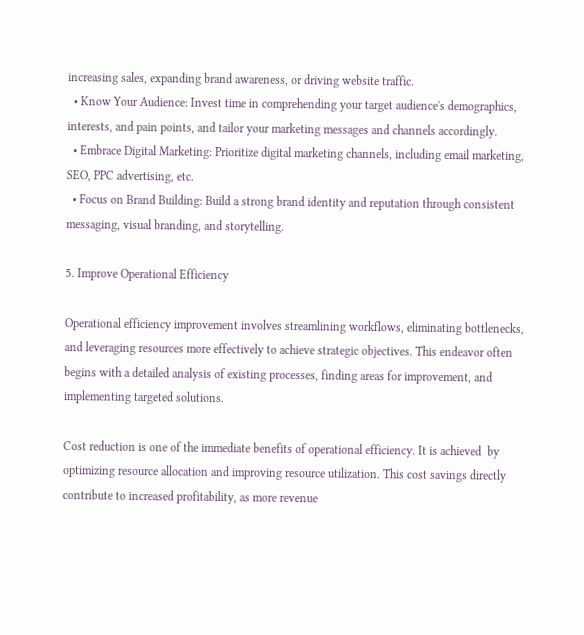increasing sales, expanding brand awareness, or driving website traffic.
  • Know Your Audience: Invest time in comprehending your target audience's demographics, interests, and pain points, and tailor your marketing messages and channels accordingly.
  • Embrace Digital Marketing: Prioritize digital marketing channels, including email marketing, SEO, PPC advertising, etc.
  • Focus on Brand Building: Build a strong brand identity and reputation through consistent messaging, visual branding, and storytelling.

5. Improve Operational Efficiency

Operational efficiency improvement involves streamlining workflows, eliminating bottlenecks, and leveraging resources more effectively to achieve strategic objectives. This endeavor often begins with a detailed analysis of existing processes, finding areas for improvement, and implementing targeted solutions.

Cost reduction is one of the immediate benefits of operational efficiency. It is achieved  by optimizing resource allocation and improving resource utilization. This cost savings directly contribute to increased profitability, as more revenue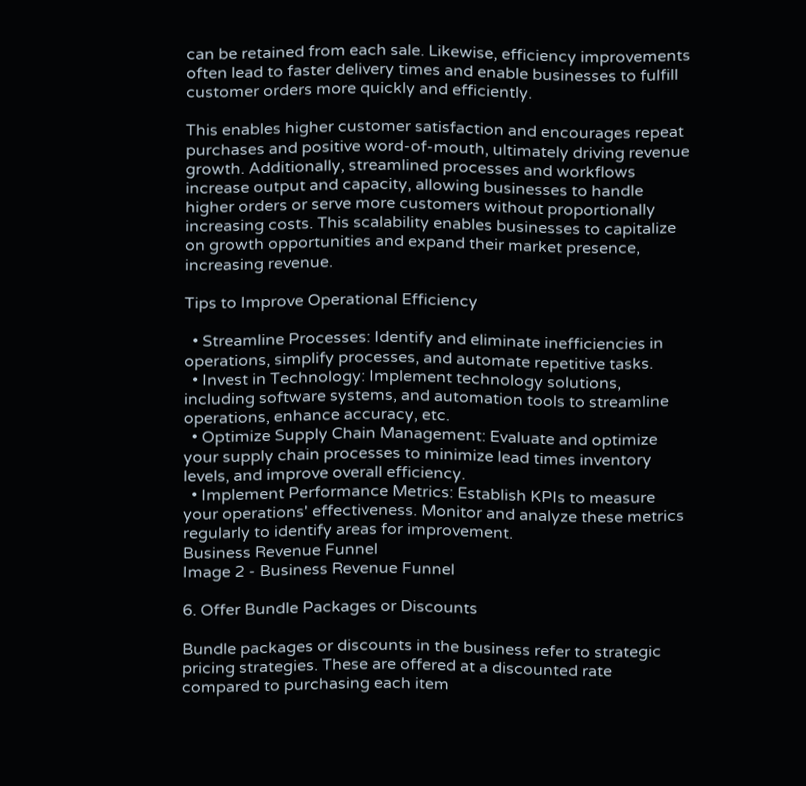can be retained from each sale. Likewise, efficiency improvements often lead to faster delivery times and enable businesses to fulfill customer orders more quickly and efficiently.

This enables higher customer satisfaction and encourages repeat purchases and positive word-of-mouth, ultimately driving revenue growth. Additionally, streamlined processes and workflows increase output and capacity, allowing businesses to handle higher orders or serve more customers without proportionally increasing costs. This scalability enables businesses to capitalize on growth opportunities and expand their market presence, increasing revenue.

Tips to Improve Operational Efficiency

  • Streamline Processes: Identify and eliminate inefficiencies in operations, simplify processes, and automate repetitive tasks.
  • Invest in Technology: Implement technology solutions, including software systems, and automation tools to streamline operations, enhance accuracy, etc.
  • Optimize Supply Chain Management: Evaluate and optimize your supply chain processes to minimize lead times inventory levels, and improve overall efficiency.
  • Implement Performance Metrics: Establish KPIs to measure your operations' effectiveness. Monitor and analyze these metrics regularly to identify areas for improvement.
Business Revenue Funnel
Image 2 - Business Revenue Funnel

6. Offer Bundle Packages or Discounts

Bundle packages or discounts in the business refer to strategic pricing strategies. These are offered at a discounted rate compared to purchasing each item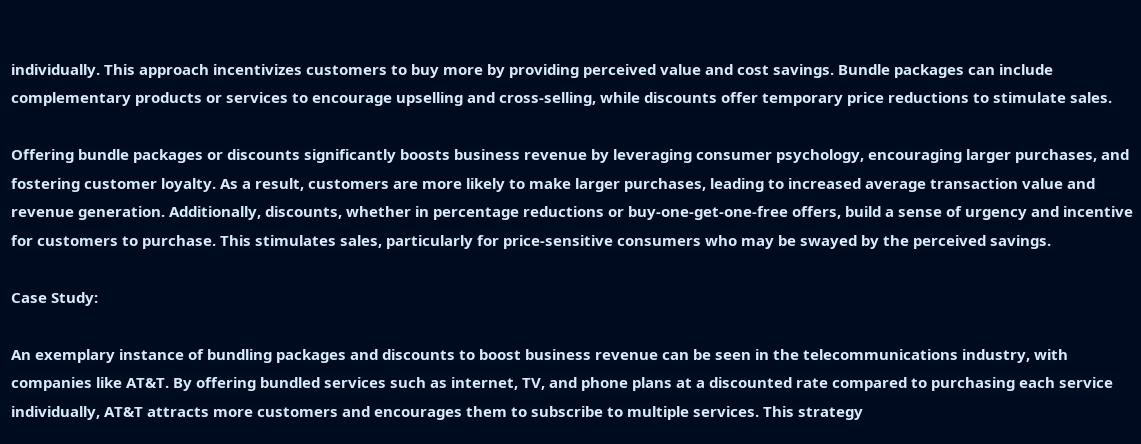individually. This approach incentivizes customers to buy more by providing perceived value and cost savings. Bundle packages can include complementary products or services to encourage upselling and cross-selling, while discounts offer temporary price reductions to stimulate sales.

Offering bundle packages or discounts significantly boosts business revenue by leveraging consumer psychology, encouraging larger purchases, and fostering customer loyalty. As a result, customers are more likely to make larger purchases, leading to increased average transaction value and revenue generation. Additionally, discounts, whether in percentage reductions or buy-one-get-one-free offers, build a sense of urgency and incentive for customers to purchase. This stimulates sales, particularly for price-sensitive consumers who may be swayed by the perceived savings.

Case Study:

An exemplary instance of bundling packages and discounts to boost business revenue can be seen in the telecommunications industry, with companies like AT&T. By offering bundled services such as internet, TV, and phone plans at a discounted rate compared to purchasing each service individually, AT&T attracts more customers and encourages them to subscribe to multiple services. This strategy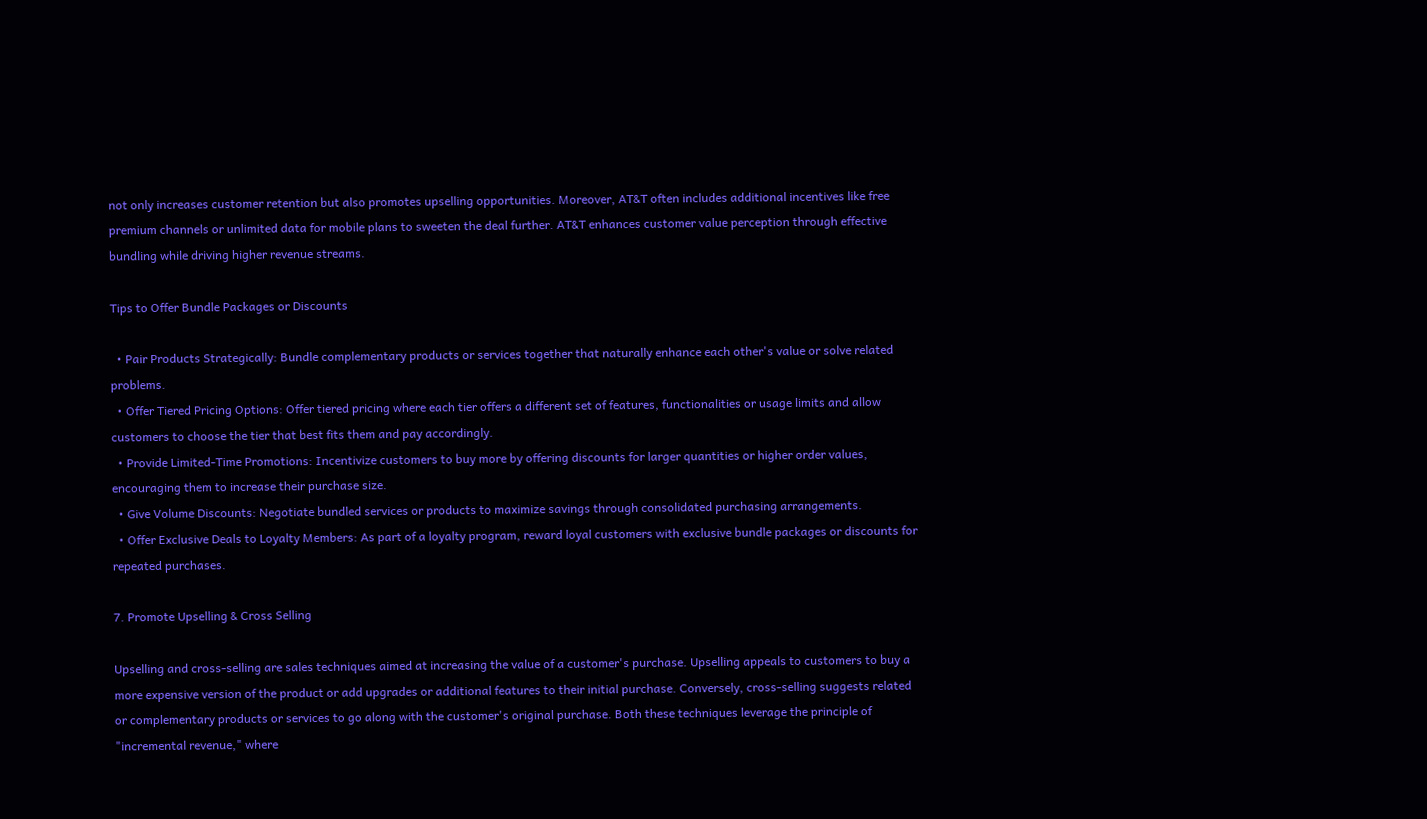not only increases customer retention but also promotes upselling opportunities. Moreover, AT&T often includes additional incentives like free premium channels or unlimited data for mobile plans to sweeten the deal further. AT&T enhances customer value perception through effective bundling while driving higher revenue streams.

Tips to Offer Bundle Packages or Discounts

  • Pair Products Strategically: Bundle complementary products or services together that naturally enhance each other's value or solve related problems.
  • Offer Tiered Pricing Options: Offer tiered pricing where each tier offers a different set of features, functionalities or usage limits and allow customers to choose the tier that best fits them and pay accordingly.
  • Provide Limited-Time Promotions: Incentivize customers to buy more by offering discounts for larger quantities or higher order values, encouraging them to increase their purchase size.
  • Give Volume Discounts: Negotiate bundled services or products to maximize savings through consolidated purchasing arrangements.
  • Offer Exclusive Deals to Loyalty Members: As part of a loyalty program, reward loyal customers with exclusive bundle packages or discounts for repeated purchases.

7. Promote Upselling & Cross Selling

Upselling and cross-selling are sales techniques aimed at increasing the value of a customer's purchase. Upselling appeals to customers to buy a more expensive version of the product or add upgrades or additional features to their initial purchase. Conversely, cross-selling suggests related or complementary products or services to go along with the customer's original purchase. Both these techniques leverage the principle of "incremental revenue," where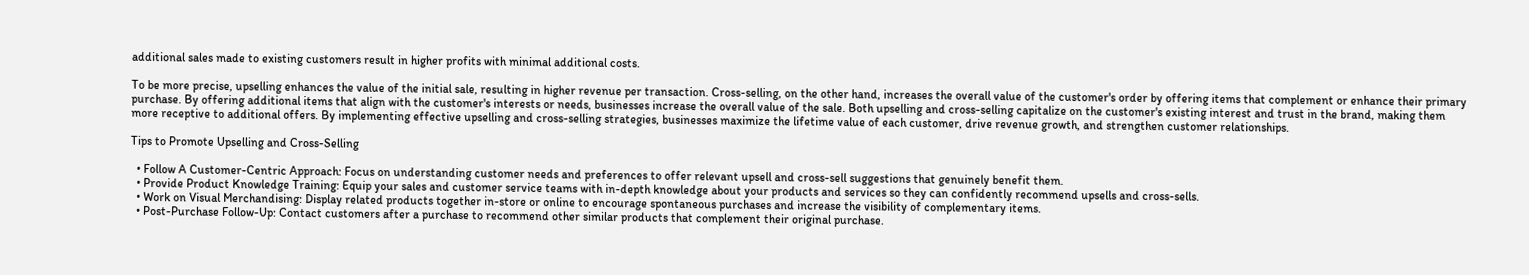additional sales made to existing customers result in higher profits with minimal additional costs.

To be more precise, upselling enhances the value of the initial sale, resulting in higher revenue per transaction. Cross-selling, on the other hand, increases the overall value of the customer's order by offering items that complement or enhance their primary purchase. By offering additional items that align with the customer's interests or needs, businesses increase the overall value of the sale. Both upselling and cross-selling capitalize on the customer's existing interest and trust in the brand, making them more receptive to additional offers. By implementing effective upselling and cross-selling strategies, businesses maximize the lifetime value of each customer, drive revenue growth, and strengthen customer relationships.

Tips to Promote Upselling and Cross-Selling

  • Follow A Customer-Centric Approach: Focus on understanding customer needs and preferences to offer relevant upsell and cross-sell suggestions that genuinely benefit them.
  • Provide Product Knowledge Training: Equip your sales and customer service teams with in-depth knowledge about your products and services so they can confidently recommend upsells and cross-sells.
  • Work on Visual Merchandising: Display related products together in-store or online to encourage spontaneous purchases and increase the visibility of complementary items.
  • Post-Purchase Follow-Up: Contact customers after a purchase to recommend other similar products that complement their original purchase.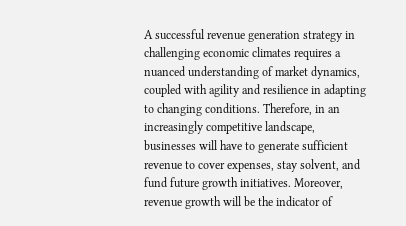A successful revenue generation strategy in challenging economic climates requires a nuanced understanding of market dynamics, coupled with agility and resilience in adapting to changing conditions. Therefore, in an increasingly competitive landscape, businesses will have to generate sufficient revenue to cover expenses, stay solvent, and fund future growth initiatives. Moreover, revenue growth will be the indicator of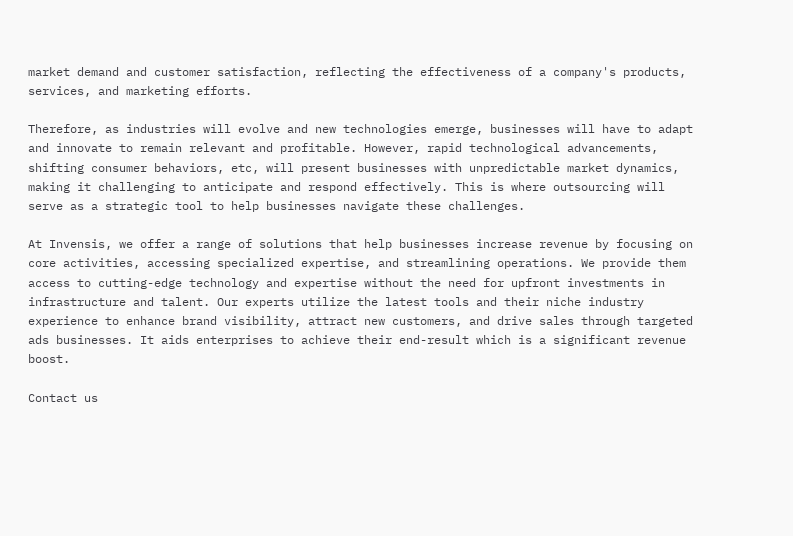market demand and customer satisfaction, reflecting the effectiveness of a company's products, services, and marketing efforts.

Therefore, as industries will evolve and new technologies emerge, businesses will have to adapt and innovate to remain relevant and profitable. However, rapid technological advancements, shifting consumer behaviors, etc, will present businesses with unpredictable market dynamics, making it challenging to anticipate and respond effectively. This is where outsourcing will serve as a strategic tool to help businesses navigate these challenges.

At Invensis, we offer a range of solutions that help businesses increase revenue by focusing on core activities, accessing specialized expertise, and streamlining operations. We provide them access to cutting-edge technology and expertise without the need for upfront investments in infrastructure and talent. Our experts utilize the latest tools and their niche industry experience to enhance brand visibility, attract new customers, and drive sales through targeted ads businesses. It aids enterprises to achieve their end-result which is a significant revenue boost.

Contact us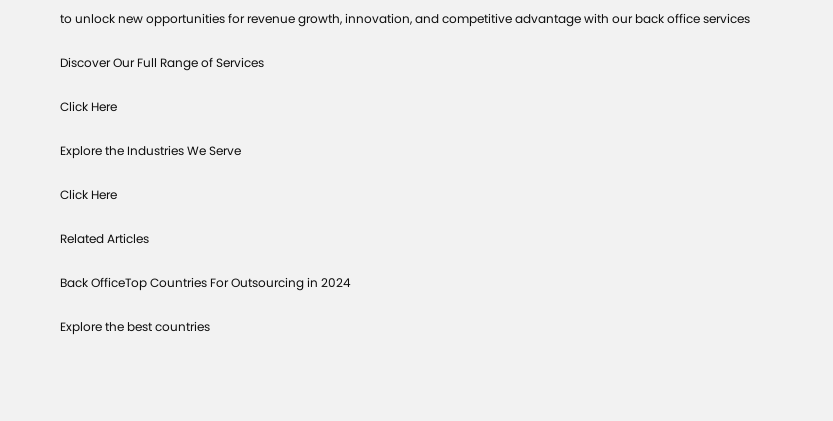to unlock new opportunities for revenue growth, innovation, and competitive advantage with our back office services

Discover Our Full Range of Services

Click Here

Explore the Industries We Serve

Click Here

Related Articles

Back OfficeTop Countries For Outsourcing in 2024

Explore the best countries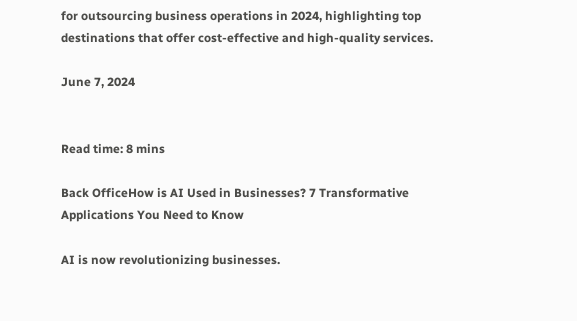for outsourcing business operations in 2024, highlighting top destinations that offer cost-effective and high-quality services.

June 7, 2024


Read time: 8 mins

Back OfficeHow is AI Used in Businesses? 7 Transformative Applications You Need to Know

AI is now revolutionizing businesses.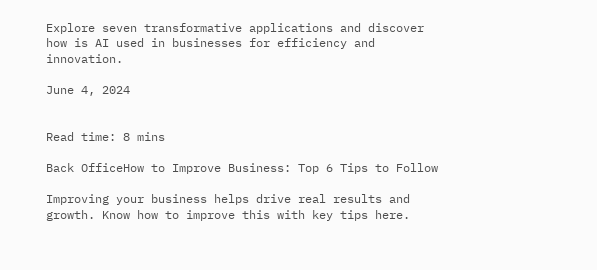Explore seven transformative applications and discover how is AI used in businesses for efficiency and innovation.

June 4, 2024


Read time: 8 mins

Back OfficeHow to Improve Business: Top 6 Tips to Follow

Improving your business helps drive real results and growth. Know how to improve this with key tips here.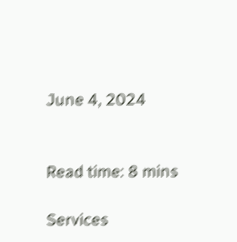June 4, 2024


Read time: 8 mins

Services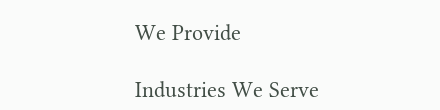We Provide

Industries We Serve